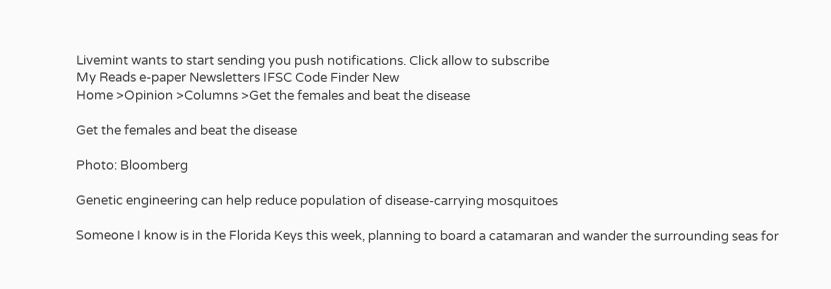Livemint wants to start sending you push notifications. Click allow to subscribe
My Reads e-paper Newsletters IFSC Code Finder New
Home >Opinion >Columns >Get the females and beat the disease

Get the females and beat the disease

Photo: Bloomberg

Genetic engineering can help reduce population of disease-carrying mosquitoes

Someone I know is in the Florida Keys this week, planning to board a catamaran and wander the surrounding seas for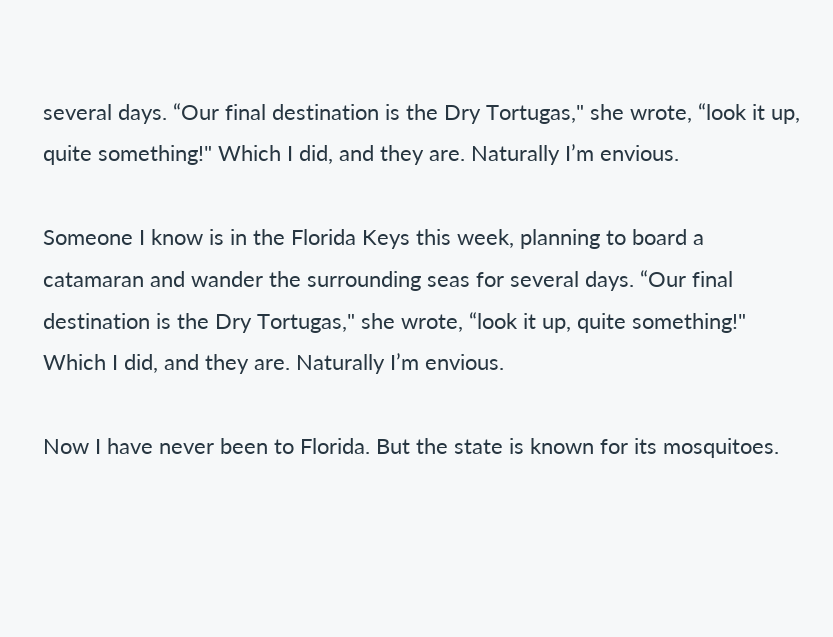several days. “Our final destination is the Dry Tortugas," she wrote, “look it up, quite something!" Which I did, and they are. Naturally I’m envious.

Someone I know is in the Florida Keys this week, planning to board a catamaran and wander the surrounding seas for several days. “Our final destination is the Dry Tortugas," she wrote, “look it up, quite something!" Which I did, and they are. Naturally I’m envious.

Now I have never been to Florida. But the state is known for its mosquitoes.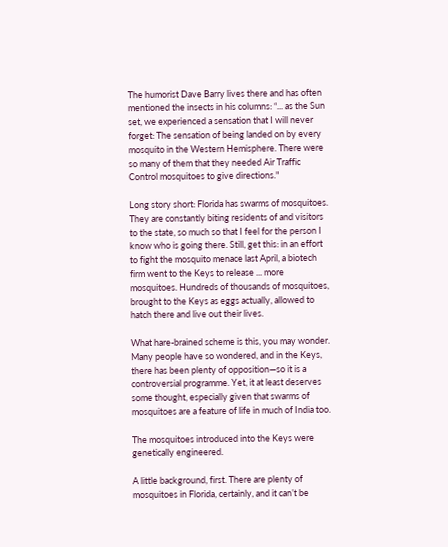The humorist Dave Barry lives there and has often mentioned the insects in his columns: “... as the Sun set, we experienced a sensation that I will never forget: The sensation of being landed on by every mosquito in the Western Hemisphere. There were so many of them that they needed Air Traffic Control mosquitoes to give directions."

Long story short: Florida has swarms of mosquitoes. They are constantly biting residents of and visitors to the state, so much so that I feel for the person I know who is going there. Still, get this: in an effort to fight the mosquito menace last April, a biotech firm went to the Keys to release ... more mosquitoes. Hundreds of thousands of mosquitoes, brought to the Keys as eggs actually, allowed to hatch there and live out their lives.

What hare-brained scheme is this, you may wonder. Many people have so wondered, and in the Keys, there has been plenty of opposition—so it is a controversial programme. Yet, it at least deserves some thought, especially given that swarms of mosquitoes are a feature of life in much of India too.

The mosquitoes introduced into the Keys were genetically engineered.

A little background, first. There are plenty of mosquitoes in Florida, certainly, and it can’t be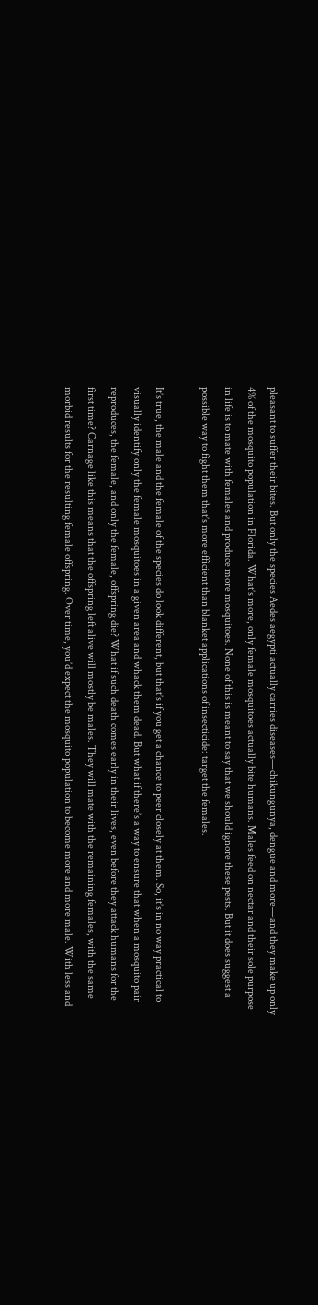pleasant to suffer their bites. But only the species Aedes aegypti actually carries diseases—chikungunya, dengue and more—and they make up only 4% of the mosquito population in Florida. What’s more, only female mosquitoes actually bite humans. Males feed on nectar and their sole purpose in life is to mate with females and produce more mosquitoes. None of this is meant to say that we should ignore these pests. But it does suggest a possible way to fight them that’s more efficient than blanket applications of insecticide: target the females.

It’s true, the male and the female of the species do look different, but that’s if you get a chance to peer closely at them. So, it’s in no way practical to visually identify only the female mosquitoes in a given area and whack them dead. But what if there’s a way to ensure that when a mosquito pair reproduces, the female, and only the female, offspring die? What if such death comes early in their lives, even before they attack humans for the first time? Carnage like this means that the offspring left alive will mostly be males. They will mate with the remaining females, with the same morbid results for the resulting female offspring. Over time, you’d expect the mosquito population to become more and more male. With less and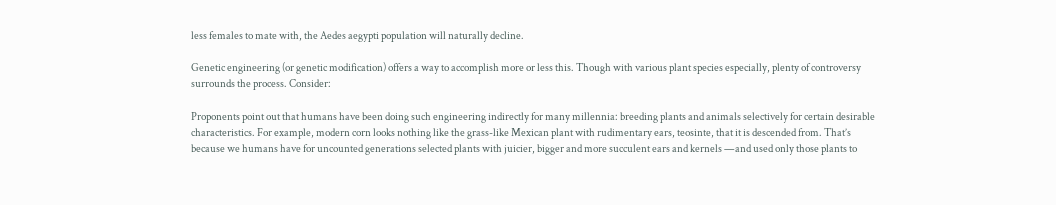less females to mate with, the Aedes aegypti population will naturally decline.

Genetic engineering (or genetic modification) offers a way to accomplish more or less this. Though with various plant species especially, plenty of controversy surrounds the process. Consider:

Proponents point out that humans have been doing such engineering indirectly for many millennia: breeding plants and animals selectively for certain desirable characteristics. For example, modern corn looks nothing like the grass-like Mexican plant with rudimentary ears, teosinte, that it is descended from. That’s because we humans have for uncounted generations selected plants with juicier, bigger and more succulent ears and kernels —and used only those plants to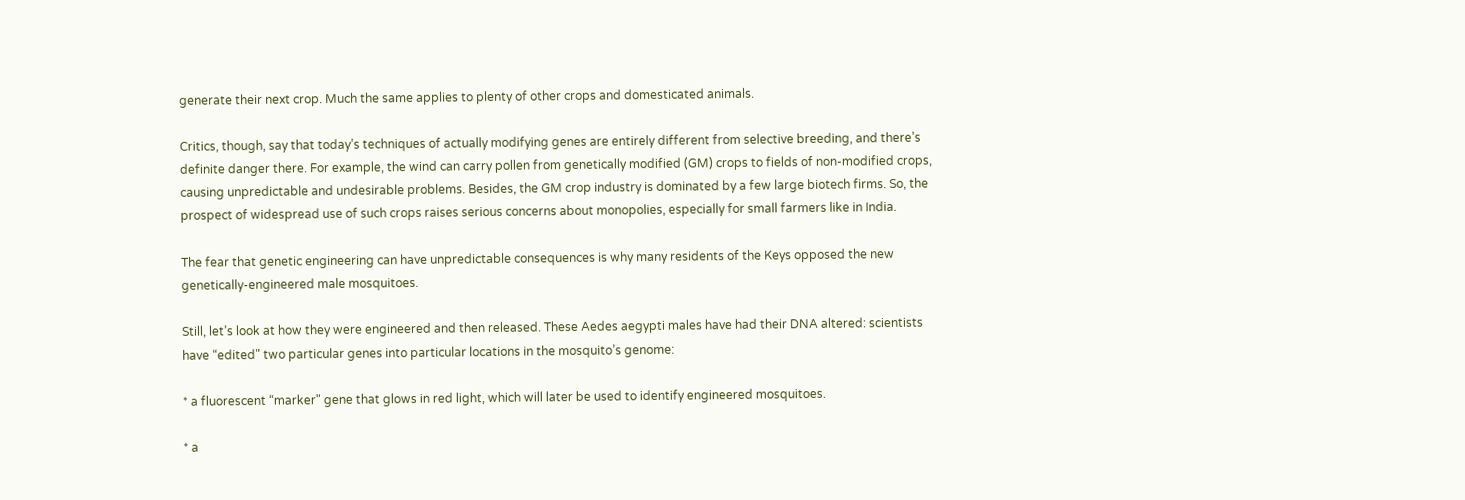generate their next crop. Much the same applies to plenty of other crops and domesticated animals.

Critics, though, say that today’s techniques of actually modifying genes are entirely different from selective breeding, and there’s definite danger there. For example, the wind can carry pollen from genetically modified (GM) crops to fields of non-modified crops, causing unpredictable and undesirable problems. Besides, the GM crop industry is dominated by a few large biotech firms. So, the prospect of widespread use of such crops raises serious concerns about monopolies, especially for small farmers like in India.

The fear that genetic engineering can have unpredictable consequences is why many residents of the Keys opposed the new genetically-engineered male mosquitoes.

Still, let’s look at how they were engineered and then released. These Aedes aegypti males have had their DNA altered: scientists have “edited" two particular genes into particular locations in the mosquito’s genome:

* a fluorescent “marker" gene that glows in red light, which will later be used to identify engineered mosquitoes.

* a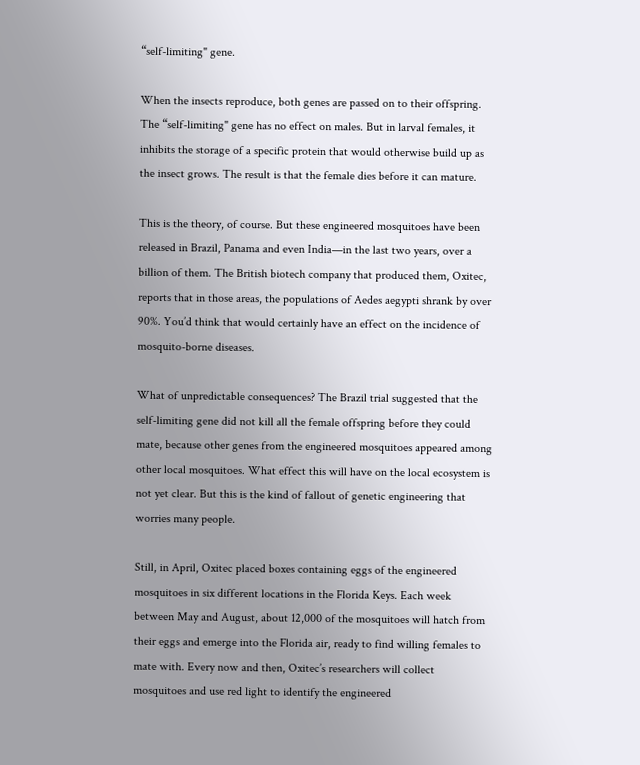“self-limiting" gene.

When the insects reproduce, both genes are passed on to their offspring. The “self-limiting" gene has no effect on males. But in larval females, it inhibits the storage of a specific protein that would otherwise build up as the insect grows. The result is that the female dies before it can mature.

This is the theory, of course. But these engineered mosquitoes have been released in Brazil, Panama and even India—in the last two years, over a billion of them. The British biotech company that produced them, Oxitec, reports that in those areas, the populations of Aedes aegypti shrank by over 90%. You’d think that would certainly have an effect on the incidence of mosquito-borne diseases.

What of unpredictable consequences? The Brazil trial suggested that the self-limiting gene did not kill all the female offspring before they could mate, because other genes from the engineered mosquitoes appeared among other local mosquitoes. What effect this will have on the local ecosystem is not yet clear. But this is the kind of fallout of genetic engineering that worries many people.

Still, in April, Oxitec placed boxes containing eggs of the engineered mosquitoes in six different locations in the Florida Keys. Each week between May and August, about 12,000 of the mosquitoes will hatch from their eggs and emerge into the Florida air, ready to find willing females to mate with. Every now and then, Oxitec’s researchers will collect mosquitoes and use red light to identify the engineered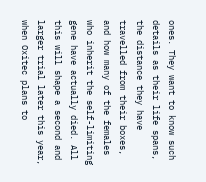ones. They want to know such details as their life spans, the distance they have travelled from their boxes, and how many of the females who inherit the self-limiting gene have actually died. All this will shape a second and larger trial later this year, when Oxitec plans to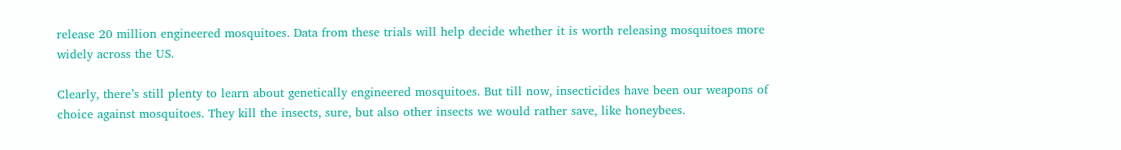release 20 million engineered mosquitoes. Data from these trials will help decide whether it is worth releasing mosquitoes more widely across the US.

Clearly, there’s still plenty to learn about genetically engineered mosquitoes. But till now, insecticides have been our weapons of choice against mosquitoes. They kill the insects, sure, but also other insects we would rather save, like honeybees.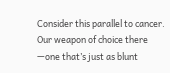Consider this parallel to cancer. Our weapon of choice there —one that’s just as blunt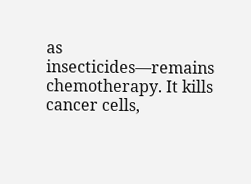as insecticides—remains chemotherapy. It kills cancer cells,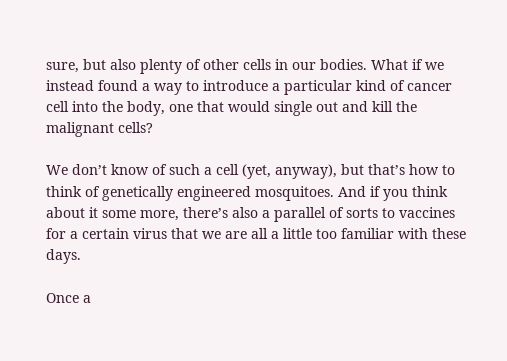sure, but also plenty of other cells in our bodies. What if we instead found a way to introduce a particular kind of cancer cell into the body, one that would single out and kill the malignant cells?

We don’t know of such a cell (yet, anyway), but that’s how to think of genetically engineered mosquitoes. And if you think about it some more, there’s also a parallel of sorts to vaccines for a certain virus that we are all a little too familiar with these days.

Once a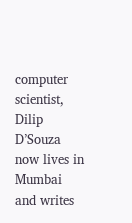computer scientist, Dilip D’Souza now lives in Mumbai and writes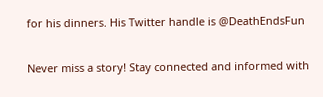for his dinners. His Twitter handle is @DeathEndsFun

Never miss a story! Stay connected and informed with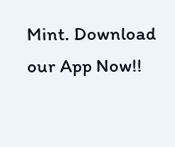Mint. Download our App Now!!